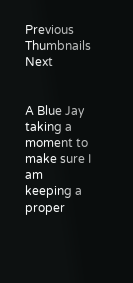Previous Thumbnails Next


A Blue Jay taking a moment to make sure I am keeping a proper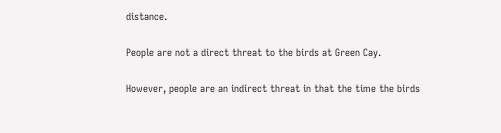distance.

People are not a direct threat to the birds at Green Cay.

However, people are an indirect threat in that the time the birds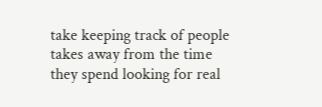take keeping track of people takes away from the time they spend looking for real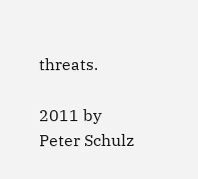threats.

2011 by Peter Schulz